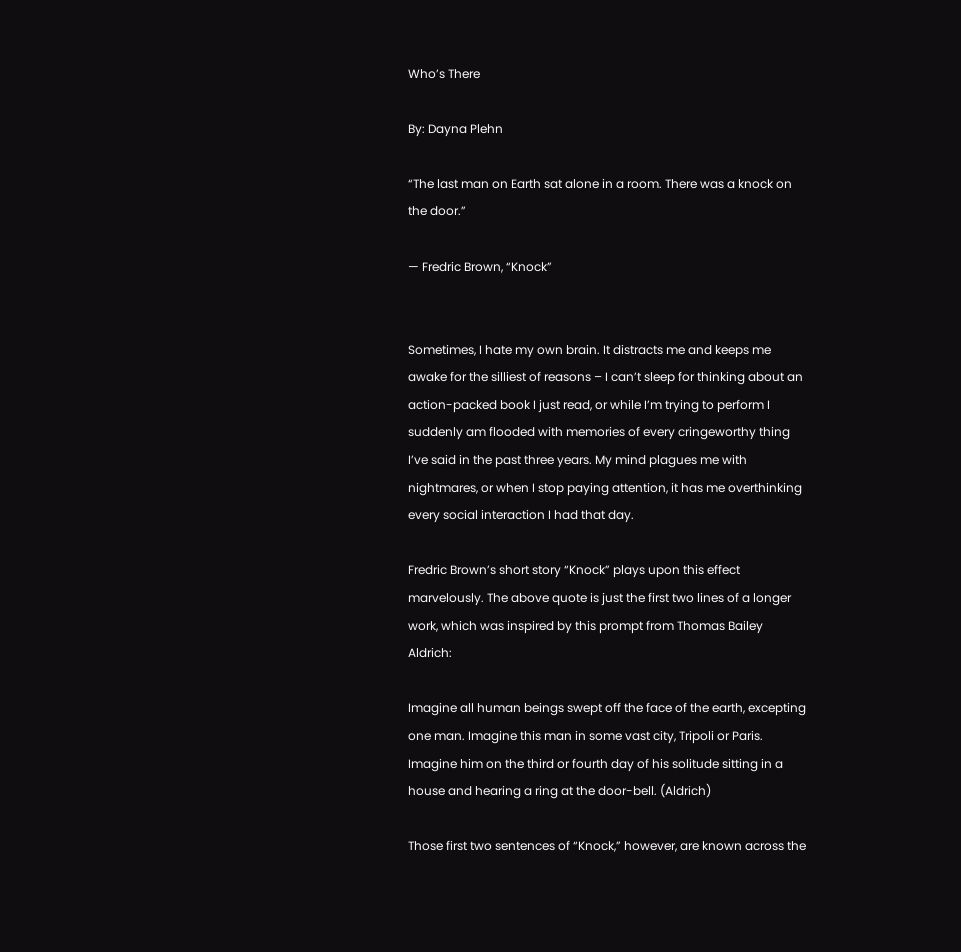Who’s There

By: Dayna Plehn

“The last man on Earth sat alone in a room. There was a knock on the door.”

— Fredric Brown, “Knock”


Sometimes, I hate my own brain. It distracts me and keeps me awake for the silliest of reasons – I can’t sleep for thinking about an action-packed book I just read, or while I’m trying to perform I suddenly am flooded with memories of every cringeworthy thing I’ve said in the past three years. My mind plagues me with nightmares, or when I stop paying attention, it has me overthinking every social interaction I had that day.

Fredric Brown’s short story “Knock” plays upon this effect marvelously. The above quote is just the first two lines of a longer work, which was inspired by this prompt from Thomas Bailey Aldrich:

Imagine all human beings swept off the face of the earth, excepting one man. Imagine this man in some vast city, Tripoli or Paris. Imagine him on the third or fourth day of his solitude sitting in a house and hearing a ring at the door-bell. (Aldrich)

Those first two sentences of “Knock,” however, are known across the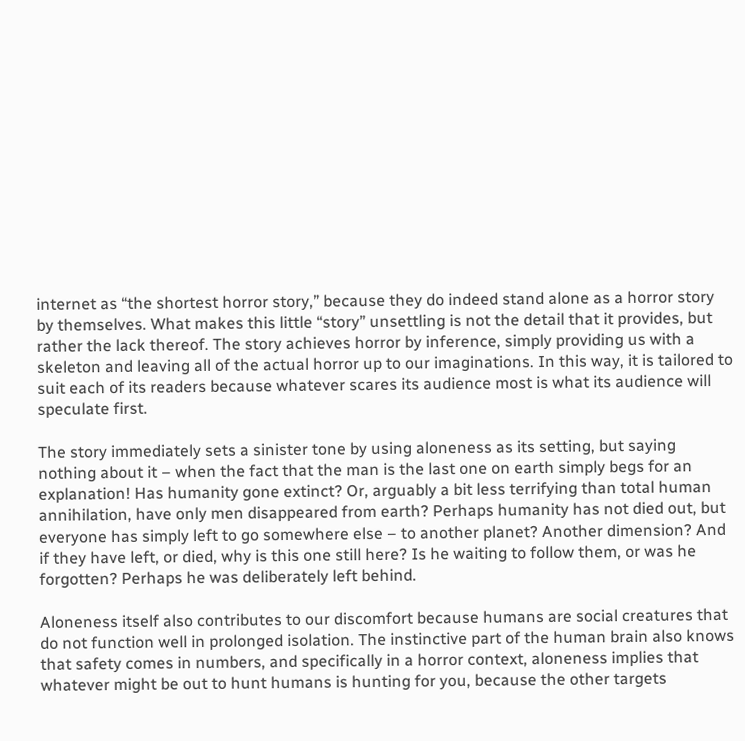internet as “the shortest horror story,” because they do indeed stand alone as a horror story by themselves. What makes this little “story” unsettling is not the detail that it provides, but rather the lack thereof. The story achieves horror by inference, simply providing us with a skeleton and leaving all of the actual horror up to our imaginations. In this way, it is tailored to suit each of its readers because whatever scares its audience most is what its audience will speculate first.

The story immediately sets a sinister tone by using aloneness as its setting, but saying nothing about it – when the fact that the man is the last one on earth simply begs for an explanation! Has humanity gone extinct? Or, arguably a bit less terrifying than total human annihilation, have only men disappeared from earth? Perhaps humanity has not died out, but everyone has simply left to go somewhere else – to another planet? Another dimension? And if they have left, or died, why is this one still here? Is he waiting to follow them, or was he forgotten? Perhaps he was deliberately left behind.

Aloneness itself also contributes to our discomfort because humans are social creatures that do not function well in prolonged isolation. The instinctive part of the human brain also knows that safety comes in numbers, and specifically in a horror context, aloneness implies that whatever might be out to hunt humans is hunting for you, because the other targets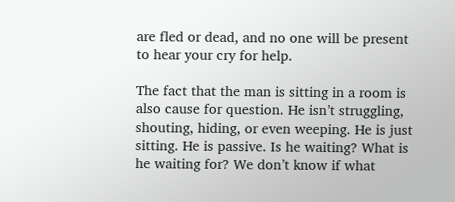are fled or dead, and no one will be present to hear your cry for help.

The fact that the man is sitting in a room is also cause for question. He isn’t struggling, shouting, hiding, or even weeping. He is just sitting. He is passive. Is he waiting? What is he waiting for? We don’t know if what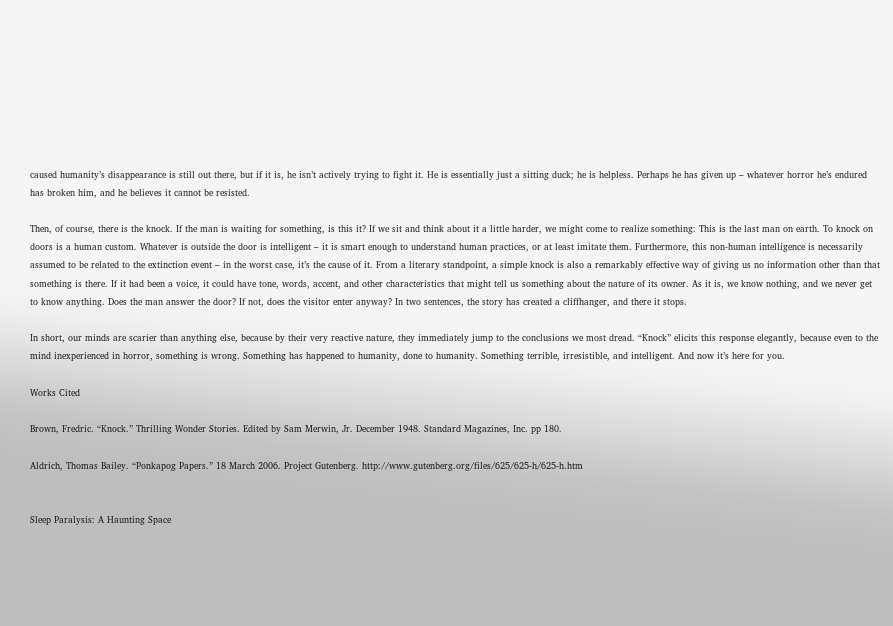caused humanity’s disappearance is still out there, but if it is, he isn’t actively trying to fight it. He is essentially just a sitting duck; he is helpless. Perhaps he has given up – whatever horror he’s endured has broken him, and he believes it cannot be resisted.

Then, of course, there is the knock. If the man is waiting for something, is this it? If we sit and think about it a little harder, we might come to realize something: This is the last man on earth. To knock on doors is a human custom. Whatever is outside the door is intelligent – it is smart enough to understand human practices, or at least imitate them. Furthermore, this non-human intelligence is necessarily assumed to be related to the extinction event – in the worst case, it’s the cause of it. From a literary standpoint, a simple knock is also a remarkably effective way of giving us no information other than that something is there. If it had been a voice, it could have tone, words, accent, and other characteristics that might tell us something about the nature of its owner. As it is, we know nothing, and we never get to know anything. Does the man answer the door? If not, does the visitor enter anyway? In two sentences, the story has created a cliffhanger, and there it stops.

In short, our minds are scarier than anything else, because by their very reactive nature, they immediately jump to the conclusions we most dread. “Knock” elicits this response elegantly, because even to the mind inexperienced in horror, something is wrong. Something has happened to humanity, done to humanity. Something terrible, irresistible, and intelligent. And now it’s here for you.

Works Cited

Brown, Fredric. “Knock.” Thrilling Wonder Stories. Edited by Sam Merwin, Jr. December 1948. Standard Magazines, Inc. pp 180.

Aldrich, Thomas Bailey. “Ponkapog Papers.” 18 March 2006. Project Gutenberg. http://www.gutenberg.org/files/625/625-h/625-h.htm


Sleep Paralysis: A Haunting Space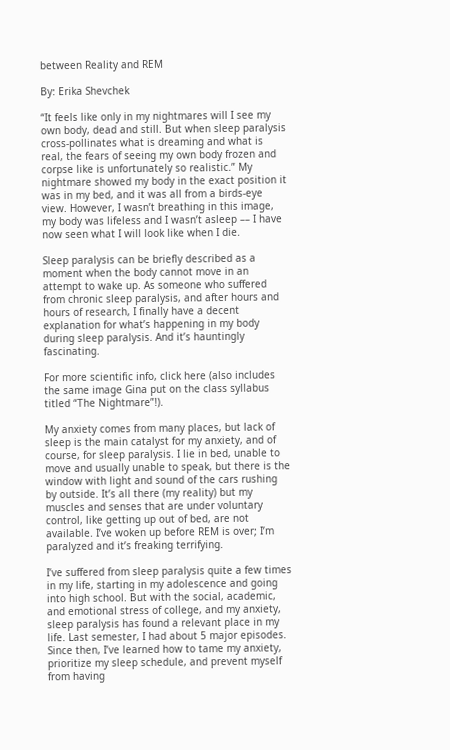between Reality and REM

By: Erika Shevchek

“It feels like only in my nightmares will I see my own body, dead and still. But when sleep paralysis cross-pollinates what is dreaming and what is real, the fears of seeing my own body frozen and corpse like is unfortunately so realistic.” My nightmare showed my body in the exact position it was in my bed, and it was all from a birds-eye view. However, I wasn’t breathing in this image, my body was lifeless and I wasn’t asleep –– I have now seen what I will look like when I die.

Sleep paralysis can be briefly described as a moment when the body cannot move in an attempt to wake up. As someone who suffered from chronic sleep paralysis, and after hours and hours of research, I finally have a decent explanation for what’s happening in my body during sleep paralysis. And it’s hauntingly fascinating.

For more scientific info, click here (also includes the same image Gina put on the class syllabus titled “The Nightmare”!).

My anxiety comes from many places, but lack of sleep is the main catalyst for my anxiety, and of course, for sleep paralysis. I lie in bed, unable to move and usually unable to speak, but there is the window with light and sound of the cars rushing by outside. It’s all there (my reality) but my muscles and senses that are under voluntary control, like getting up out of bed, are not available. I’ve woken up before REM is over; I’m paralyzed and it’s freaking terrifying.

I’ve suffered from sleep paralysis quite a few times in my life, starting in my adolescence and going into high school. But with the social, academic, and emotional stress of college, and my anxiety, sleep paralysis has found a relevant place in my life. Last semester, I had about 5 major episodes. Since then, I’ve learned how to tame my anxiety, prioritize my sleep schedule, and prevent myself from having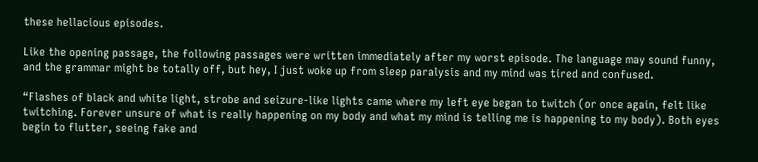these hellacious episodes.

Like the opening passage, the following passages were written immediately after my worst episode. The language may sound funny, and the grammar might be totally off, but hey, I just woke up from sleep paralysis and my mind was tired and confused.

“Flashes of black and white light, strobe and seizure-like lights came where my left eye began to twitch (or once again, felt like twitching. Forever unsure of what is really happening on my body and what my mind is telling me is happening to my body). Both eyes begin to flutter, seeing fake and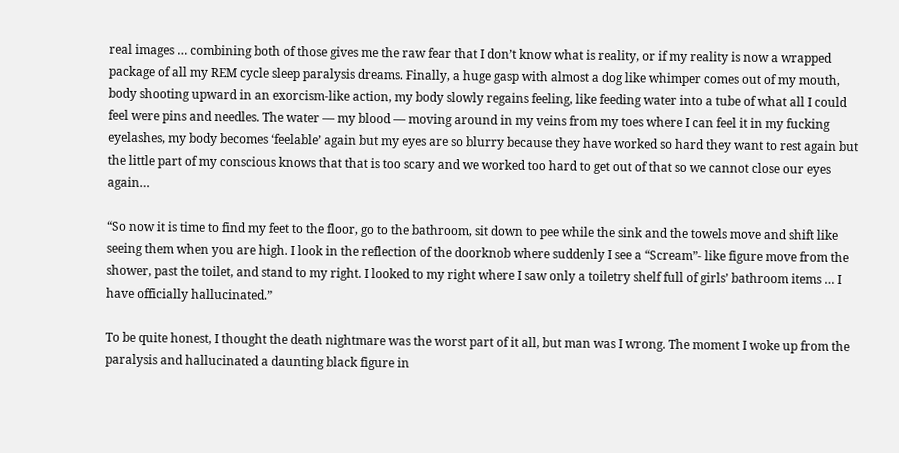real images … combining both of those gives me the raw fear that I don’t know what is reality, or if my reality is now a wrapped package of all my REM cycle sleep paralysis dreams. Finally, a huge gasp with almost a dog like whimper comes out of my mouth, body shooting upward in an exorcism-like action, my body slowly regains feeling, like feeding water into a tube of what all I could feel were pins and needles. The water –– my blood –– moving around in my veins from my toes where I can feel it in my fucking eyelashes, my body becomes ‘feelable’ again but my eyes are so blurry because they have worked so hard they want to rest again but the little part of my conscious knows that that is too scary and we worked too hard to get out of that so we cannot close our eyes again…

“So now it is time to find my feet to the floor, go to the bathroom, sit down to pee while the sink and the towels move and shift like seeing them when you are high. I look in the reflection of the doorknob where suddenly I see a “Scream”- like figure move from the shower, past the toilet, and stand to my right. I looked to my right where I saw only a toiletry shelf full of girls’ bathroom items … I have officially hallucinated.”

To be quite honest, I thought the death nightmare was the worst part of it all, but man was I wrong. The moment I woke up from the paralysis and hallucinated a daunting black figure in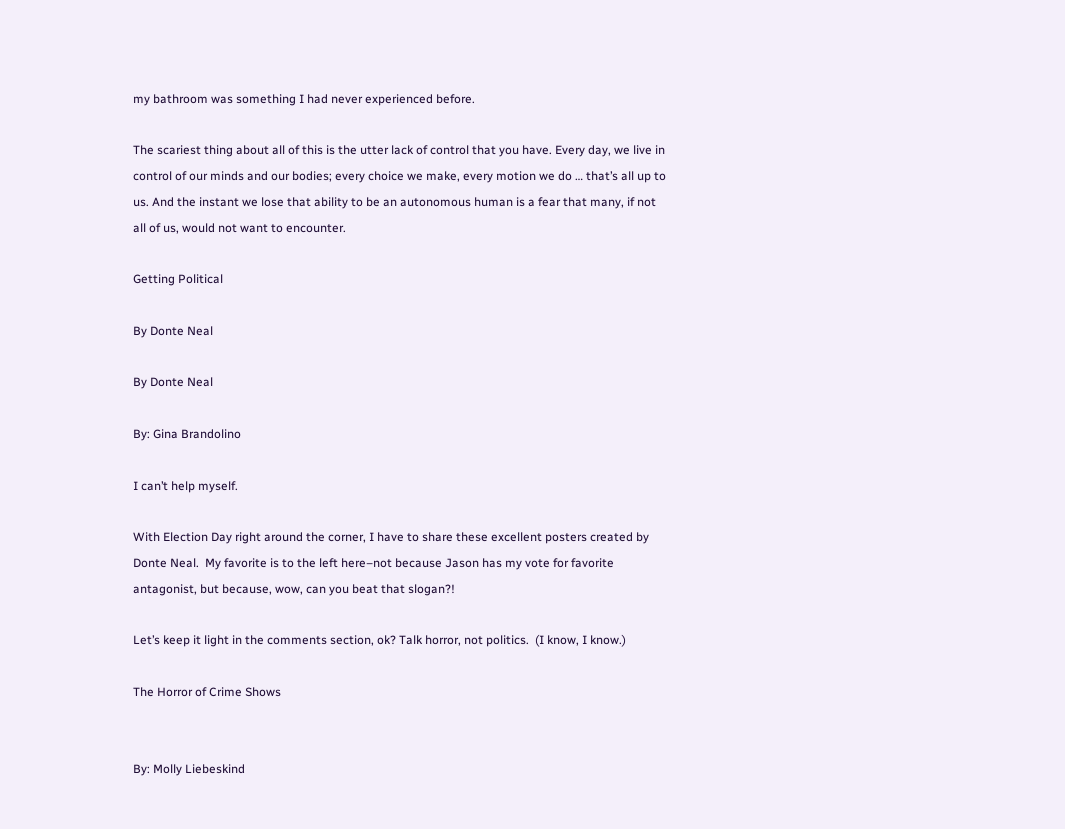my bathroom was something I had never experienced before.

The scariest thing about all of this is the utter lack of control that you have. Every day, we live in control of our minds and our bodies; every choice we make, every motion we do … that’s all up to us. And the instant we lose that ability to be an autonomous human is a fear that many, if not all of us, would not want to encounter.

Getting Political

By Donte Neal

By Donte Neal

By: Gina Brandolino

I can’t help myself.

With Election Day right around the corner, I have to share these excellent posters created by Donte Neal.  My favorite is to the left here–not because Jason has my vote for favorite antagonist, but because, wow, can you beat that slogan?!

Let’s keep it light in the comments section, ok? Talk horror, not politics.  (I know, I know.)

The Horror of Crime Shows


By: Molly Liebeskind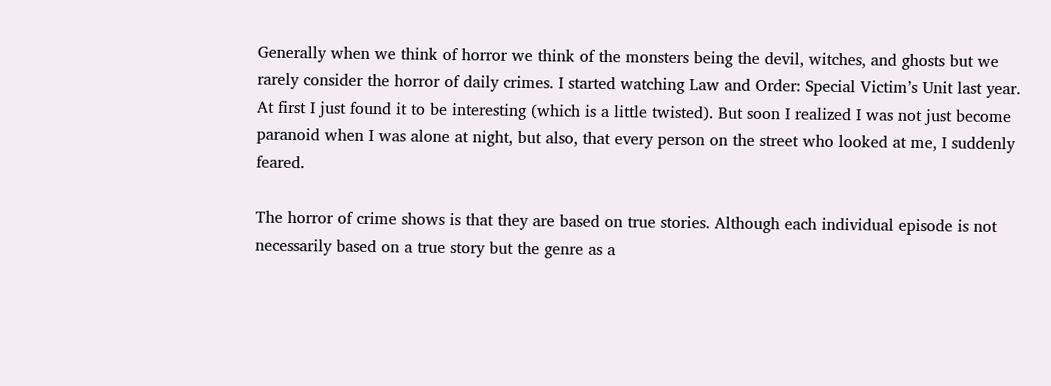Generally when we think of horror we think of the monsters being the devil, witches, and ghosts but we rarely consider the horror of daily crimes. I started watching Law and Order: Special Victim’s Unit last year. At first I just found it to be interesting (which is a little twisted). But soon I realized I was not just become paranoid when I was alone at night, but also, that every person on the street who looked at me, I suddenly feared.

The horror of crime shows is that they are based on true stories. Although each individual episode is not necessarily based on a true story but the genre as a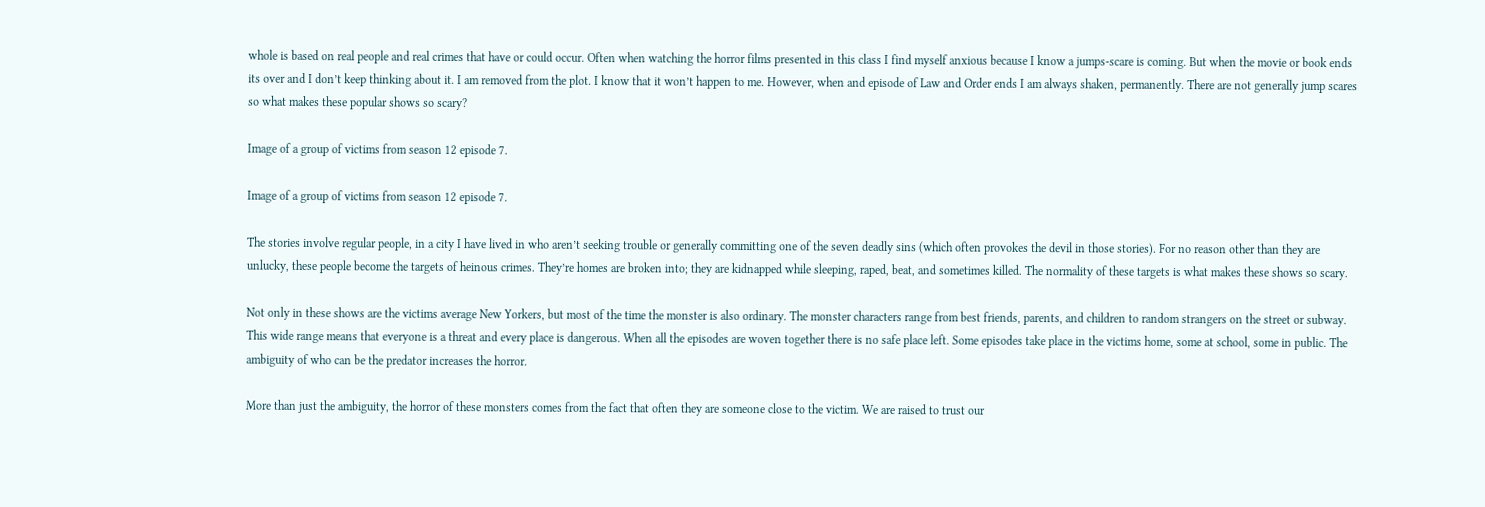whole is based on real people and real crimes that have or could occur. Often when watching the horror films presented in this class I find myself anxious because I know a jumps-scare is coming. But when the movie or book ends its over and I don’t keep thinking about it. I am removed from the plot. I know that it won’t happen to me. However, when and episode of Law and Order ends I am always shaken, permanently. There are not generally jump scares so what makes these popular shows so scary?

Image of a group of victims from season 12 episode 7.

Image of a group of victims from season 12 episode 7.

The stories involve regular people, in a city I have lived in who aren’t seeking trouble or generally committing one of the seven deadly sins (which often provokes the devil in those stories). For no reason other than they are unlucky, these people become the targets of heinous crimes. They’re homes are broken into; they are kidnapped while sleeping, raped, beat, and sometimes killed. The normality of these targets is what makes these shows so scary.

Not only in these shows are the victims average New Yorkers, but most of the time the monster is also ordinary. The monster characters range from best friends, parents, and children to random strangers on the street or subway. This wide range means that everyone is a threat and every place is dangerous. When all the episodes are woven together there is no safe place left. Some episodes take place in the victims home, some at school, some in public. The ambiguity of who can be the predator increases the horror.

More than just the ambiguity, the horror of these monsters comes from the fact that often they are someone close to the victim. We are raised to trust our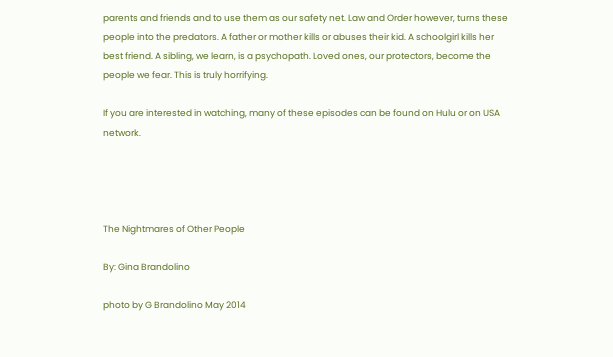parents and friends and to use them as our safety net. Law and Order however, turns these people into the predators. A father or mother kills or abuses their kid. A schoolgirl kills her best friend. A sibling, we learn, is a psychopath. Loved ones, our protectors, become the people we fear. This is truly horrifying.

If you are interested in watching, many of these episodes can be found on Hulu or on USA network.




The Nightmares of Other People

By: Gina Brandolino

photo by G Brandolino May 2014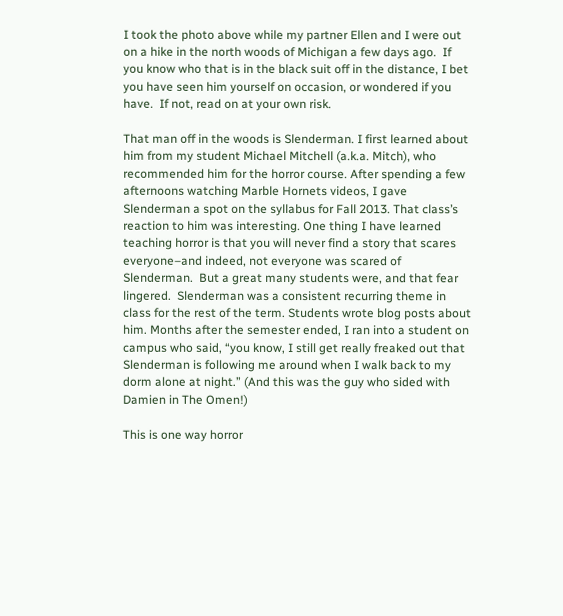I took the photo above while my partner Ellen and I were out on a hike in the north woods of Michigan a few days ago.  If you know who that is in the black suit off in the distance, I bet you have seen him yourself on occasion, or wondered if you have.  If not, read on at your own risk.

That man off in the woods is Slenderman. I first learned about him from my student Michael Mitchell (a.k.a. Mitch), who recommended him for the horror course. After spending a few afternoons watching Marble Hornets videos, I gave Slenderman a spot on the syllabus for Fall 2013. That class’s reaction to him was interesting. One thing I have learned teaching horror is that you will never find a story that scares everyone–and indeed, not everyone was scared of Slenderman.  But a great many students were, and that fear lingered.  Slenderman was a consistent recurring theme in class for the rest of the term. Students wrote blog posts about him. Months after the semester ended, I ran into a student on campus who said, “you know, I still get really freaked out that Slenderman is following me around when I walk back to my dorm alone at night.” (And this was the guy who sided with Damien in The Omen!)

This is one way horror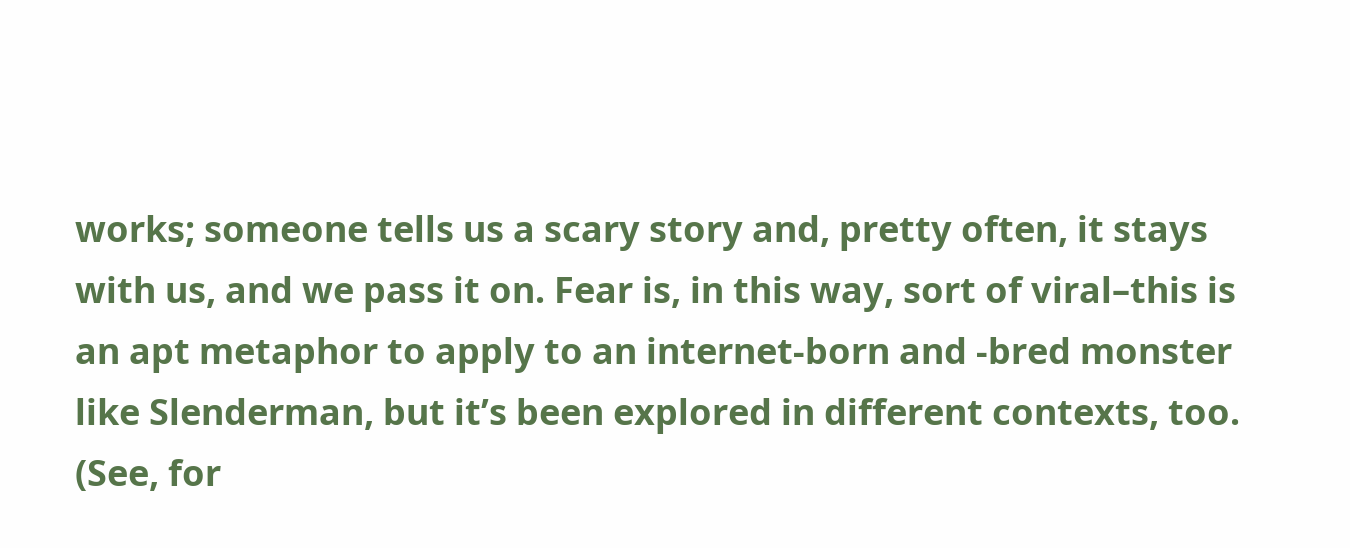works; someone tells us a scary story and, pretty often, it stays with us, and we pass it on. Fear is, in this way, sort of viral–this is an apt metaphor to apply to an internet-born and -bred monster like Slenderman, but it’s been explored in different contexts, too. (See, for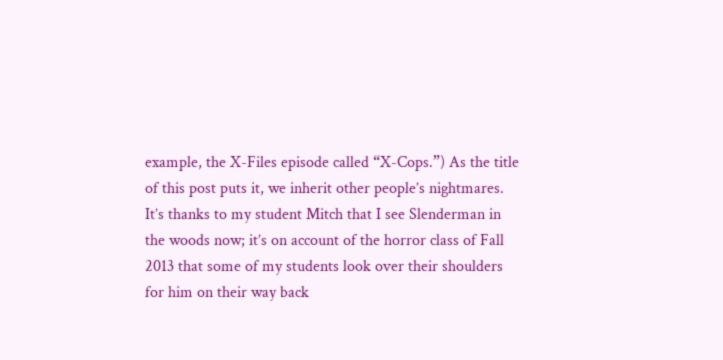example, the X-Files episode called “X-Cops.”) As the title of this post puts it, we inherit other people’s nightmares. It’s thanks to my student Mitch that I see Slenderman in the woods now; it’s on account of the horror class of Fall 2013 that some of my students look over their shoulders for him on their way back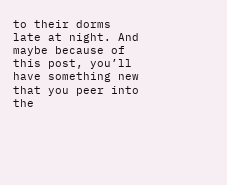to their dorms late at night. And maybe because of this post, you’ll have something new that you peer into the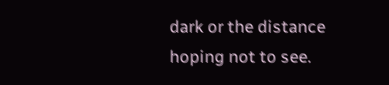dark or the distance hoping not to see.